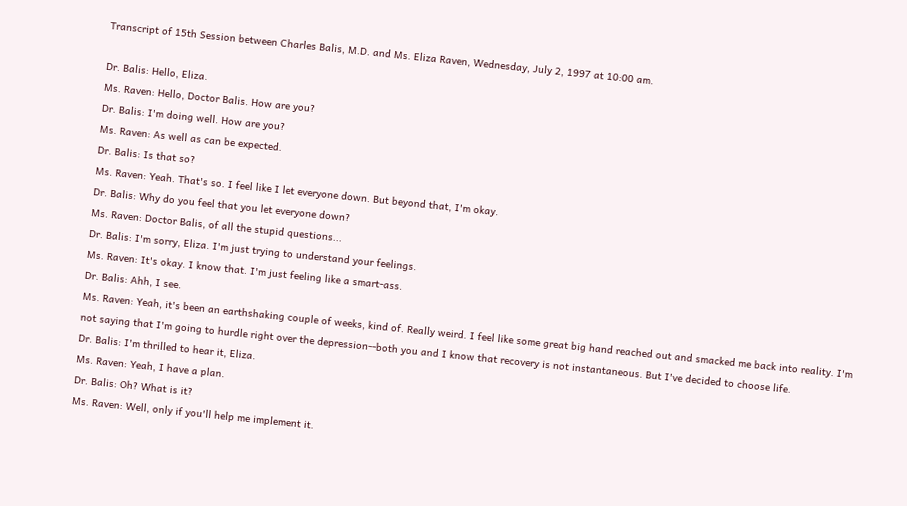Transcript of 15th Session between Charles Balis, M.D. and Ms. Eliza Raven, Wednesday, July 2, 1997 at 10:00 am.

Dr. Balis: Hello, Eliza.
Ms. Raven: Hello, Doctor Balis. How are you?
Dr. Balis: I'm doing well. How are you?
Ms. Raven: As well as can be expected.
Dr. Balis: Is that so?
Ms. Raven: Yeah. That's so. I feel like I let everyone down. But beyond that, I'm okay.
Dr. Balis: Why do you feel that you let everyone down?
Ms. Raven: Doctor Balis, of all the stupid questions...
Dr. Balis: I'm sorry, Eliza. I'm just trying to understand your feelings.
Ms. Raven: It's okay. I know that. I'm just feeling like a smart-ass.
Dr. Balis: Ahh, I see.
Ms. Raven: Yeah, it's been an earthshaking couple of weeks, kind of. Really weird. I feel like some great big hand reached out and smacked me back into reality. I'm not saying that I'm going to hurdle right over the depression--both you and I know that recovery is not instantaneous. But I've decided to choose life.
Dr. Balis: I'm thrilled to hear it, Eliza.
Ms. Raven: Yeah, I have a plan.
Dr. Balis: Oh? What is it?
Ms. Raven: Well, only if you'll help me implement it.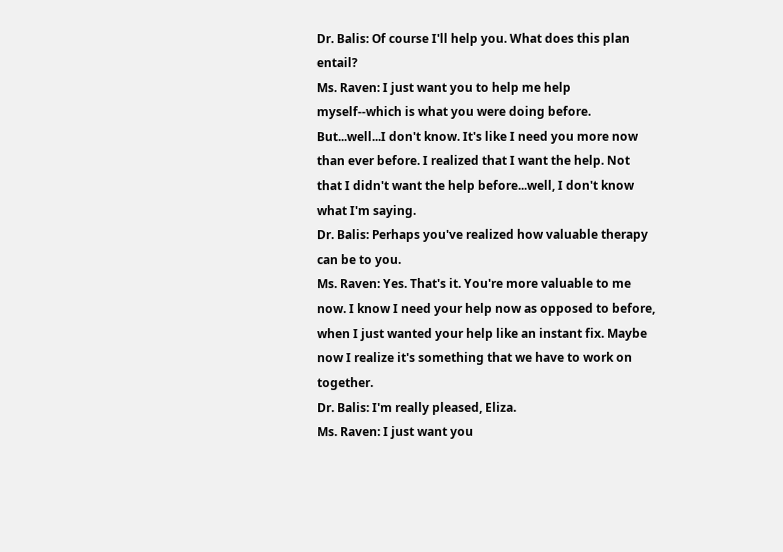Dr. Balis: Of course I'll help you. What does this plan entail?
Ms. Raven: I just want you to help me help myself--which is what you were doing before. But...well...I don't know. It's like I need you more now than ever before. I realized that I want the help. Not that I didn't want the help before...well, I don't know what I'm saying.
Dr. Balis: Perhaps you've realized how valuable therapy can be to you.
Ms. Raven: Yes. That's it. You're more valuable to me now. I know I need your help now as opposed to before, when I just wanted your help like an instant fix. Maybe now I realize it's something that we have to work on together.
Dr. Balis: I'm really pleased, Eliza.
Ms. Raven: I just want you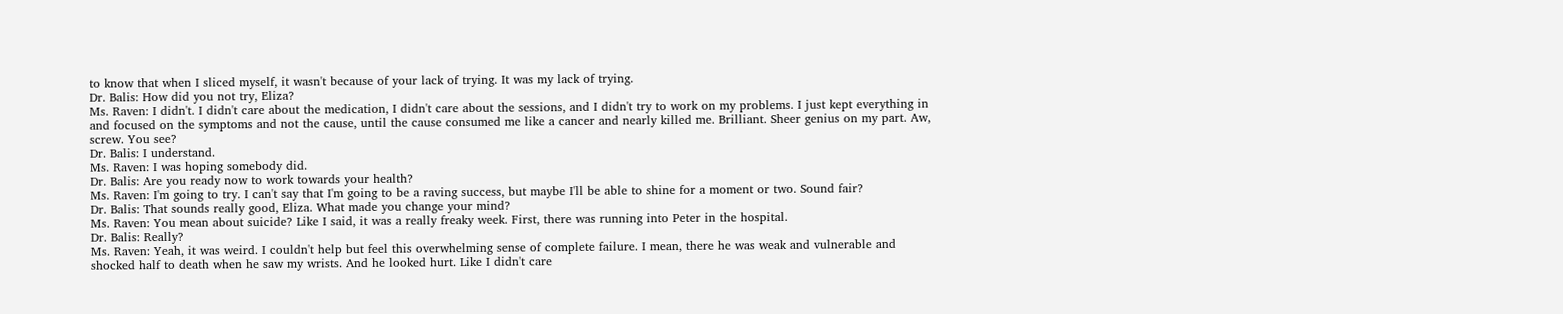to know that when I sliced myself, it wasn't because of your lack of trying. It was my lack of trying.
Dr. Balis: How did you not try, Eliza?
Ms. Raven: I didn't. I didn't care about the medication, I didn't care about the sessions, and I didn't try to work on my problems. I just kept everything in and focused on the symptoms and not the cause, until the cause consumed me like a cancer and nearly killed me. Brilliant. Sheer genius on my part. Aw, screw. You see?
Dr. Balis: I understand.
Ms. Raven: I was hoping somebody did.
Dr. Balis: Are you ready now to work towards your health?
Ms. Raven: I'm going to try. I can't say that I'm going to be a raving success, but maybe I'll be able to shine for a moment or two. Sound fair?
Dr. Balis: That sounds really good, Eliza. What made you change your mind?
Ms. Raven: You mean about suicide? Like I said, it was a really freaky week. First, there was running into Peter in the hospital.
Dr. Balis: Really?
Ms. Raven: Yeah, it was weird. I couldn't help but feel this overwhelming sense of complete failure. I mean, there he was weak and vulnerable and shocked half to death when he saw my wrists. And he looked hurt. Like I didn't care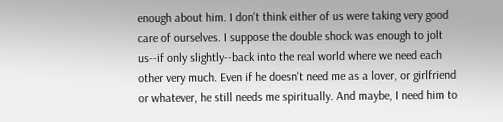enough about him. I don't think either of us were taking very good care of ourselves. I suppose the double shock was enough to jolt us--if only slightly--back into the real world where we need each other very much. Even if he doesn't need me as a lover, or girlfriend or whatever, he still needs me spiritually. And maybe, I need him to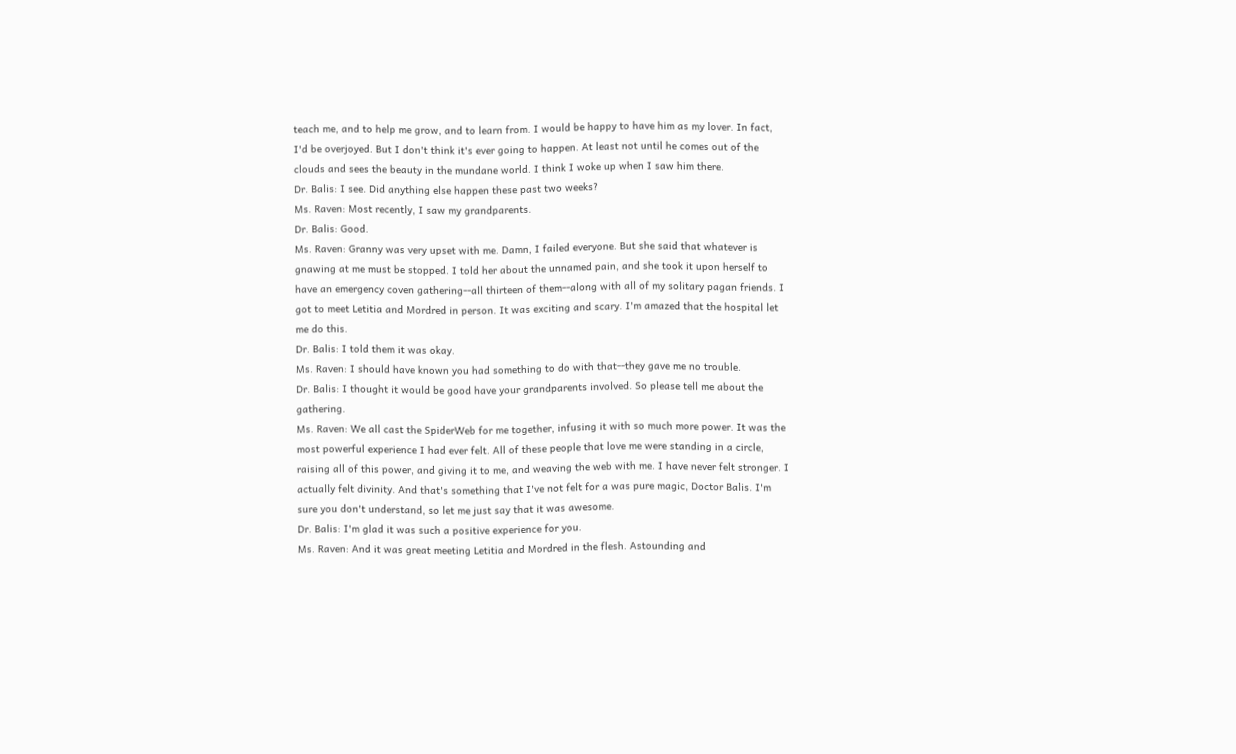teach me, and to help me grow, and to learn from. I would be happy to have him as my lover. In fact, I'd be overjoyed. But I don't think it's ever going to happen. At least not until he comes out of the clouds and sees the beauty in the mundane world. I think I woke up when I saw him there.
Dr. Balis: I see. Did anything else happen these past two weeks?
Ms. Raven: Most recently, I saw my grandparents.
Dr. Balis: Good.
Ms. Raven: Granny was very upset with me. Damn, I failed everyone. But she said that whatever is gnawing at me must be stopped. I told her about the unnamed pain, and she took it upon herself to have an emergency coven gathering--all thirteen of them--along with all of my solitary pagan friends. I got to meet Letitia and Mordred in person. It was exciting and scary. I'm amazed that the hospital let me do this.
Dr. Balis: I told them it was okay.
Ms. Raven: I should have known you had something to do with that--they gave me no trouble.
Dr. Balis: I thought it would be good have your grandparents involved. So please tell me about the gathering.
Ms. Raven: We all cast the SpiderWeb for me together, infusing it with so much more power. It was the most powerful experience I had ever felt. All of these people that love me were standing in a circle, raising all of this power, and giving it to me, and weaving the web with me. I have never felt stronger. I actually felt divinity. And that's something that I've not felt for a was pure magic, Doctor Balis. I'm sure you don't understand, so let me just say that it was awesome.
Dr. Balis: I'm glad it was such a positive experience for you.
Ms. Raven: And it was great meeting Letitia and Mordred in the flesh. Astounding and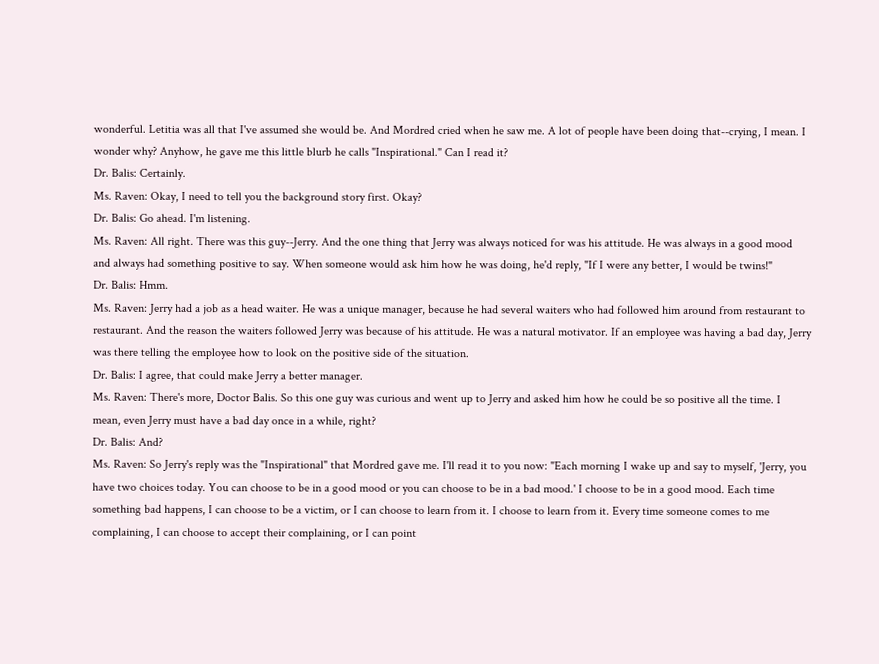wonderful. Letitia was all that I've assumed she would be. And Mordred cried when he saw me. A lot of people have been doing that--crying, I mean. I wonder why? Anyhow, he gave me this little blurb he calls "Inspirational." Can I read it?
Dr. Balis: Certainly.
Ms. Raven: Okay, I need to tell you the background story first. Okay?
Dr. Balis: Go ahead. I'm listening.
Ms. Raven: All right. There was this guy--Jerry. And the one thing that Jerry was always noticed for was his attitude. He was always in a good mood and always had something positive to say. When someone would ask him how he was doing, he'd reply, "If I were any better, I would be twins!"
Dr. Balis: Hmm.
Ms. Raven: Jerry had a job as a head waiter. He was a unique manager, because he had several waiters who had followed him around from restaurant to restaurant. And the reason the waiters followed Jerry was because of his attitude. He was a natural motivator. If an employee was having a bad day, Jerry was there telling the employee how to look on the positive side of the situation.
Dr. Balis: I agree, that could make Jerry a better manager.
Ms. Raven: There's more, Doctor Balis. So this one guy was curious and went up to Jerry and asked him how he could be so positive all the time. I mean, even Jerry must have a bad day once in a while, right?
Dr. Balis: And?
Ms. Raven: So Jerry's reply was the "Inspirational" that Mordred gave me. I'll read it to you now: "Each morning I wake up and say to myself, 'Jerry, you have two choices today. You can choose to be in a good mood or you can choose to be in a bad mood.' I choose to be in a good mood. Each time something bad happens, I can choose to be a victim, or I can choose to learn from it. I choose to learn from it. Every time someone comes to me complaining, I can choose to accept their complaining, or I can point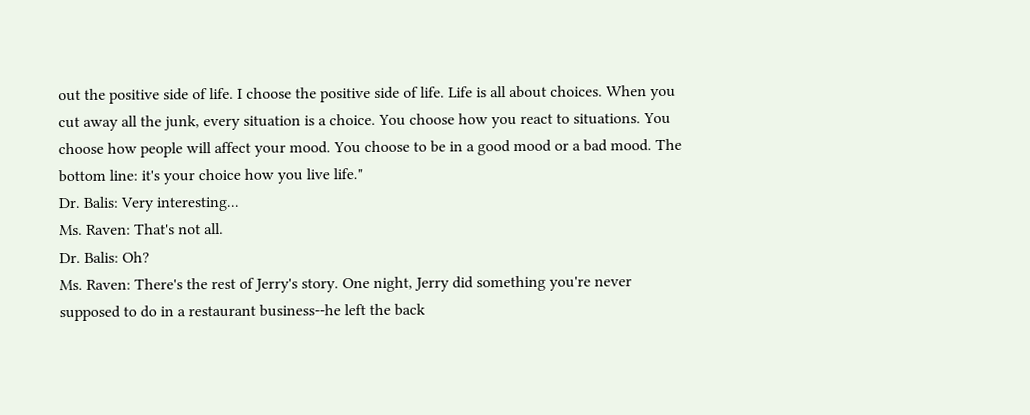out the positive side of life. I choose the positive side of life. Life is all about choices. When you cut away all the junk, every situation is a choice. You choose how you react to situations. You choose how people will affect your mood. You choose to be in a good mood or a bad mood. The bottom line: it's your choice how you live life."
Dr. Balis: Very interesting...
Ms. Raven: That's not all.
Dr. Balis: Oh?
Ms. Raven: There's the rest of Jerry's story. One night, Jerry did something you're never supposed to do in a restaurant business--he left the back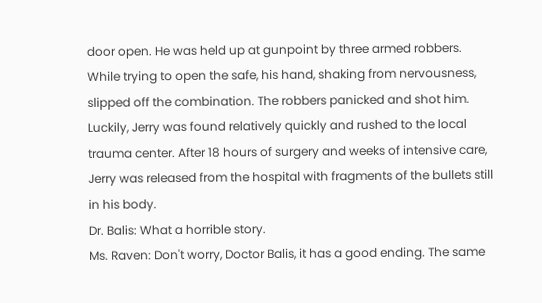door open. He was held up at gunpoint by three armed robbers. While trying to open the safe, his hand, shaking from nervousness, slipped off the combination. The robbers panicked and shot him. Luckily, Jerry was found relatively quickly and rushed to the local trauma center. After 18 hours of surgery and weeks of intensive care, Jerry was released from the hospital with fragments of the bullets still in his body.
Dr. Balis: What a horrible story.
Ms. Raven: Don't worry, Doctor Balis, it has a good ending. The same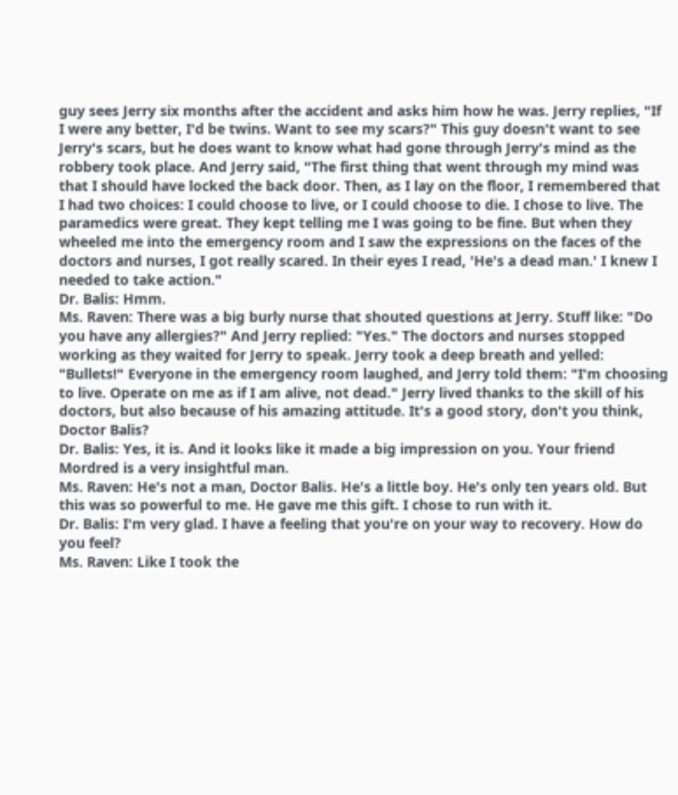guy sees Jerry six months after the accident and asks him how he was. Jerry replies, "If I were any better, I'd be twins. Want to see my scars?" This guy doesn't want to see Jerry's scars, but he does want to know what had gone through Jerry's mind as the robbery took place. And Jerry said, "The first thing that went through my mind was that I should have locked the back door. Then, as I lay on the floor, I remembered that I had two choices: I could choose to live, or I could choose to die. I chose to live. The paramedics were great. They kept telling me I was going to be fine. But when they wheeled me into the emergency room and I saw the expressions on the faces of the doctors and nurses, I got really scared. In their eyes I read, 'He's a dead man.' I knew I needed to take action."
Dr. Balis: Hmm.
Ms. Raven: There was a big burly nurse that shouted questions at Jerry. Stuff like: "Do you have any allergies?" And Jerry replied: "Yes." The doctors and nurses stopped working as they waited for Jerry to speak. Jerry took a deep breath and yelled: "Bullets!" Everyone in the emergency room laughed, and Jerry told them: "I'm choosing to live. Operate on me as if I am alive, not dead." Jerry lived thanks to the skill of his doctors, but also because of his amazing attitude. It's a good story, don't you think, Doctor Balis?
Dr. Balis: Yes, it is. And it looks like it made a big impression on you. Your friend Mordred is a very insightful man.
Ms. Raven: He's not a man, Doctor Balis. He's a little boy. He's only ten years old. But this was so powerful to me. He gave me this gift. I chose to run with it.
Dr. Balis: I'm very glad. I have a feeling that you're on your way to recovery. How do you feel?
Ms. Raven: Like I took the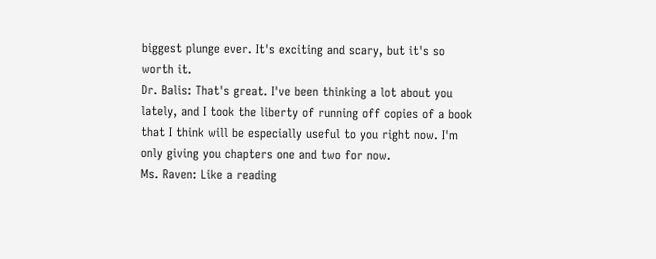biggest plunge ever. It's exciting and scary, but it's so worth it.
Dr. Balis: That's great. I've been thinking a lot about you lately, and I took the liberty of running off copies of a book that I think will be especially useful to you right now. I'm only giving you chapters one and two for now.
Ms. Raven: Like a reading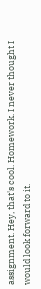assignment. Hey, that's cool. Homework. I never thought I would look forward to it.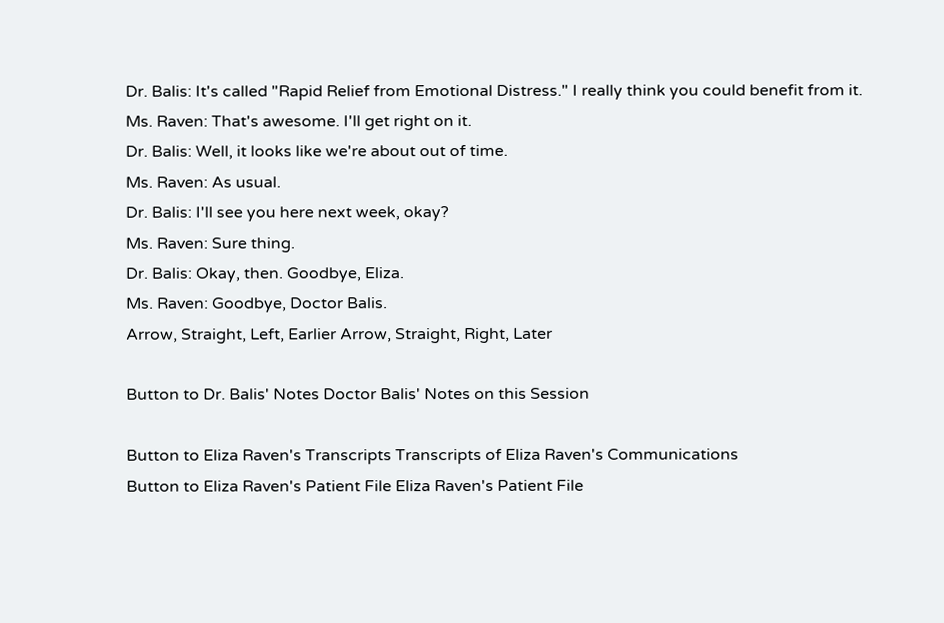Dr. Balis: It's called "Rapid Relief from Emotional Distress." I really think you could benefit from it.
Ms. Raven: That's awesome. I'll get right on it.
Dr. Balis: Well, it looks like we're about out of time.
Ms. Raven: As usual.
Dr. Balis: I'll see you here next week, okay?
Ms. Raven: Sure thing.
Dr. Balis: Okay, then. Goodbye, Eliza.
Ms. Raven: Goodbye, Doctor Balis.
Arrow, Straight, Left, Earlier Arrow, Straight, Right, Later

Button to Dr. Balis' Notes Doctor Balis' Notes on this Session

Button to Eliza Raven's Transcripts Transcripts of Eliza Raven's Communications
Button to Eliza Raven's Patient File Eliza Raven's Patient File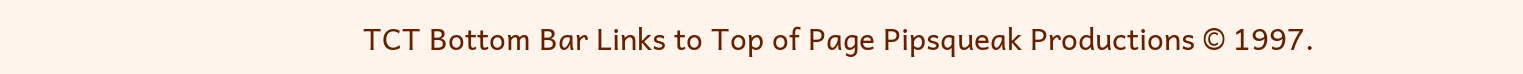TCT Bottom Bar Links to Top of Page Pipsqueak Productions © 1997.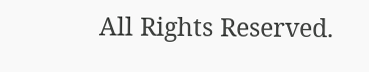All Rights Reserved.